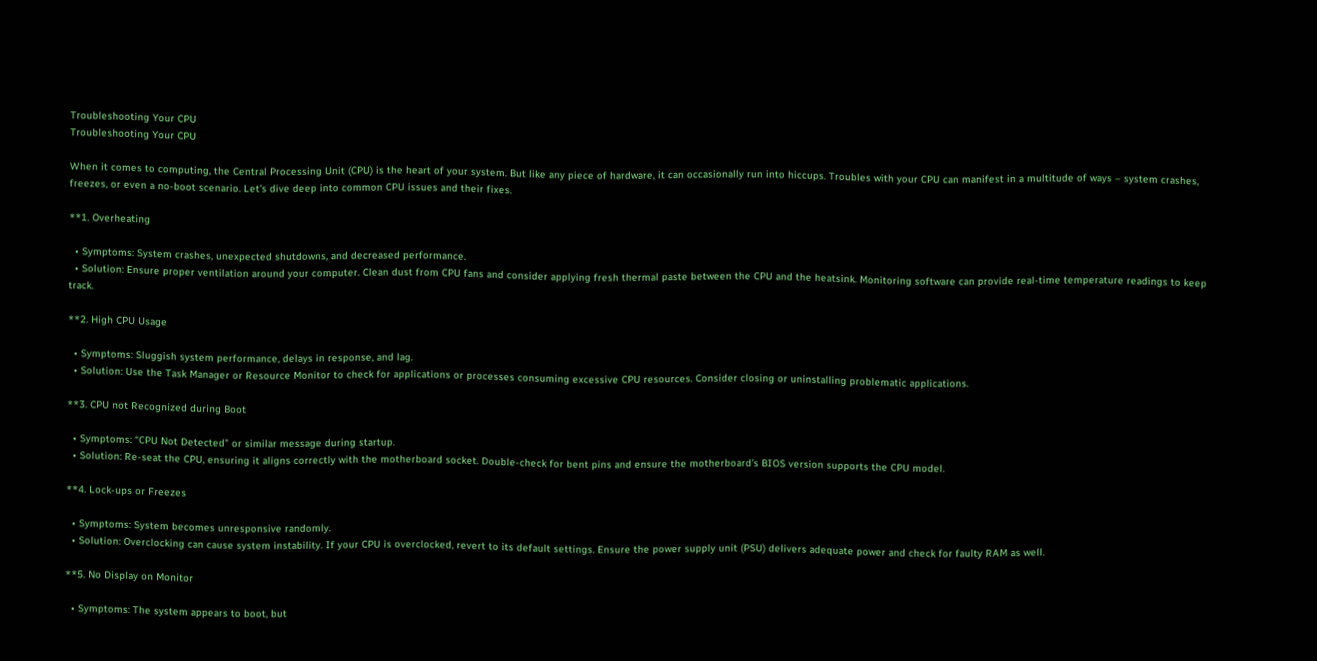Troubleshooting Your CPU
Troubleshooting Your CPU

When it comes to computing, the Central Processing Unit (CPU) is the heart of your system. But like any piece of hardware, it can occasionally run into hiccups. Troubles with your CPU can manifest in a multitude of ways – system crashes, freezes, or even a no-boot scenario. Let’s dive deep into common CPU issues and their fixes.

**1. Overheating

  • Symptoms: System crashes, unexpected shutdowns, and decreased performance.
  • Solution: Ensure proper ventilation around your computer. Clean dust from CPU fans and consider applying fresh thermal paste between the CPU and the heatsink. Monitoring software can provide real-time temperature readings to keep track.

**2. High CPU Usage

  • Symptoms: Sluggish system performance, delays in response, and lag.
  • Solution: Use the Task Manager or Resource Monitor to check for applications or processes consuming excessive CPU resources. Consider closing or uninstalling problematic applications.

**3. CPU not Recognized during Boot

  • Symptoms: “CPU Not Detected” or similar message during startup.
  • Solution: Re-seat the CPU, ensuring it aligns correctly with the motherboard socket. Double-check for bent pins and ensure the motherboard’s BIOS version supports the CPU model.

**4. Lock-ups or Freezes

  • Symptoms: System becomes unresponsive randomly.
  • Solution: Overclocking can cause system instability. If your CPU is overclocked, revert to its default settings. Ensure the power supply unit (PSU) delivers adequate power and check for faulty RAM as well.

**5. No Display on Monitor

  • Symptoms: The system appears to boot, but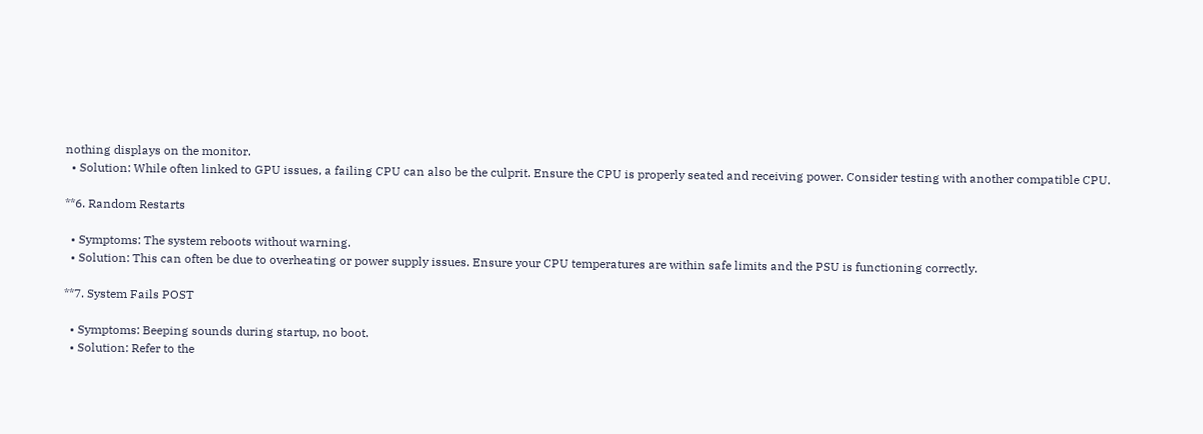nothing displays on the monitor.
  • Solution: While often linked to GPU issues, a failing CPU can also be the culprit. Ensure the CPU is properly seated and receiving power. Consider testing with another compatible CPU.

**6. Random Restarts

  • Symptoms: The system reboots without warning.
  • Solution: This can often be due to overheating or power supply issues. Ensure your CPU temperatures are within safe limits and the PSU is functioning correctly.

**7. System Fails POST

  • Symptoms: Beeping sounds during startup, no boot.
  • Solution: Refer to the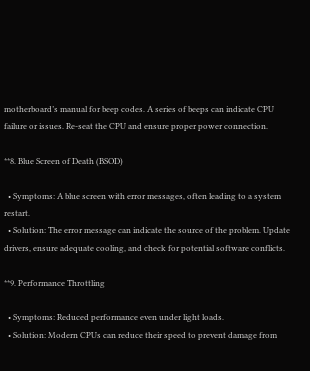motherboard’s manual for beep codes. A series of beeps can indicate CPU failure or issues. Re-seat the CPU and ensure proper power connection.

**8. Blue Screen of Death (BSOD)

  • Symptoms: A blue screen with error messages, often leading to a system restart.
  • Solution: The error message can indicate the source of the problem. Update drivers, ensure adequate cooling, and check for potential software conflicts.

**9. Performance Throttling

  • Symptoms: Reduced performance even under light loads.
  • Solution: Modern CPUs can reduce their speed to prevent damage from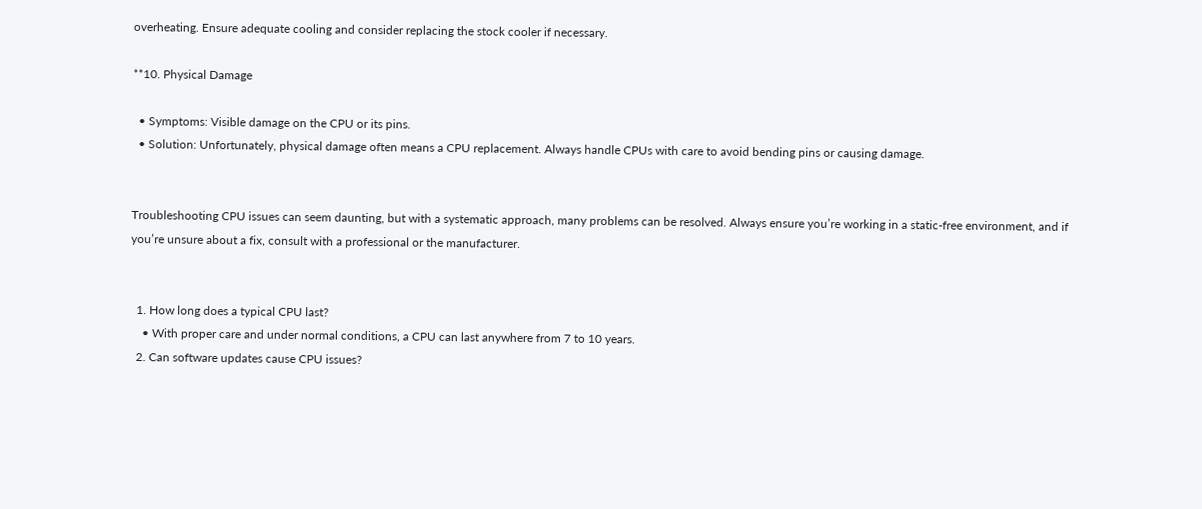overheating. Ensure adequate cooling and consider replacing the stock cooler if necessary.

**10. Physical Damage

  • Symptoms: Visible damage on the CPU or its pins.
  • Solution: Unfortunately, physical damage often means a CPU replacement. Always handle CPUs with care to avoid bending pins or causing damage.


Troubleshooting CPU issues can seem daunting, but with a systematic approach, many problems can be resolved. Always ensure you’re working in a static-free environment, and if you’re unsure about a fix, consult with a professional or the manufacturer.


  1. How long does a typical CPU last?
    • With proper care and under normal conditions, a CPU can last anywhere from 7 to 10 years.
  2. Can software updates cause CPU issues?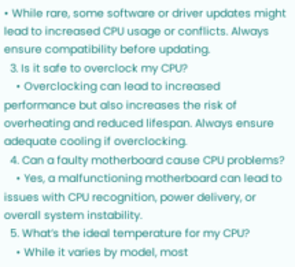• While rare, some software or driver updates might lead to increased CPU usage or conflicts. Always ensure compatibility before updating.
  3. Is it safe to overclock my CPU?
    • Overclocking can lead to increased performance but also increases the risk of overheating and reduced lifespan. Always ensure adequate cooling if overclocking.
  4. Can a faulty motherboard cause CPU problems?
    • Yes, a malfunctioning motherboard can lead to issues with CPU recognition, power delivery, or overall system instability.
  5. What’s the ideal temperature for my CPU?
    • While it varies by model, most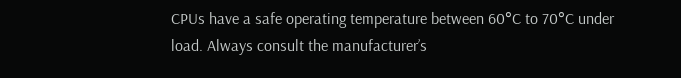CPUs have a safe operating temperature between 60°C to 70°C under load. Always consult the manufacturer’s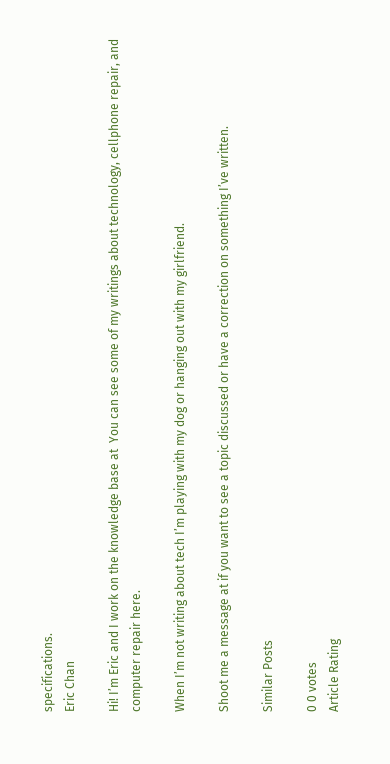specifications.
Eric Chan

Hi! I’m Eric and I work on the knowledge base at  You can see some of my writings about technology, cellphone repair, and computer repair here.

When I’m not writing about tech I’m playing with my dog or hanging out with my girlfriend.

Shoot me a message at if you want to see a topic discussed or have a correction on something I’ve written.

Similar Posts

0 0 votes
Article Rating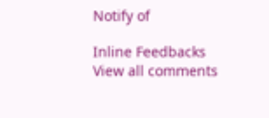Notify of

Inline Feedbacks
View all comments